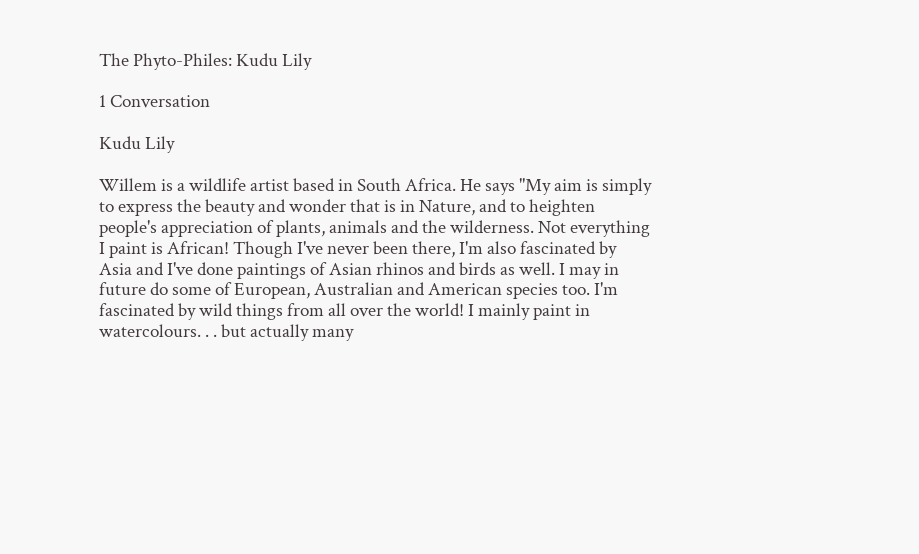The Phyto-Philes: Kudu Lily

1 Conversation

Kudu Lily

Willem is a wildlife artist based in South Africa. He says "My aim is simply to express the beauty and wonder that is in Nature, and to heighten people's appreciation of plants, animals and the wilderness. Not everything I paint is African! Though I've never been there, I'm also fascinated by Asia and I've done paintings of Asian rhinos and birds as well. I may in future do some of European, Australian and American species too. I'm fascinated by wild things from all over the world! I mainly paint in watercolours. . . but actually many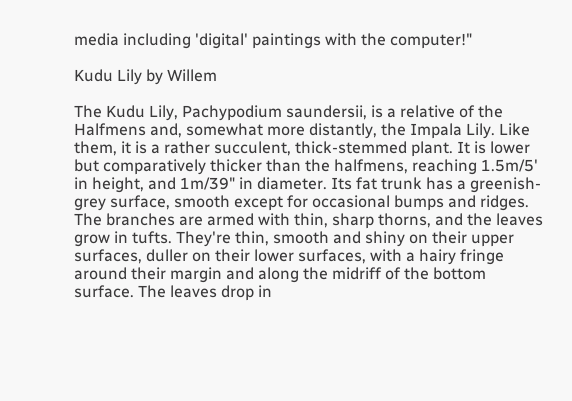media including 'digital' paintings with the computer!"

Kudu Lily by Willem

The Kudu Lily, Pachypodium saundersii, is a relative of the Halfmens and, somewhat more distantly, the Impala Lily. Like them, it is a rather succulent, thick-stemmed plant. It is lower but comparatively thicker than the halfmens, reaching 1.5m/5' in height, and 1m/39" in diameter. Its fat trunk has a greenish-grey surface, smooth except for occasional bumps and ridges. The branches are armed with thin, sharp thorns, and the leaves grow in tufts. They're thin, smooth and shiny on their upper surfaces, duller on their lower surfaces, with a hairy fringe around their margin and along the midriff of the bottom surface. The leaves drop in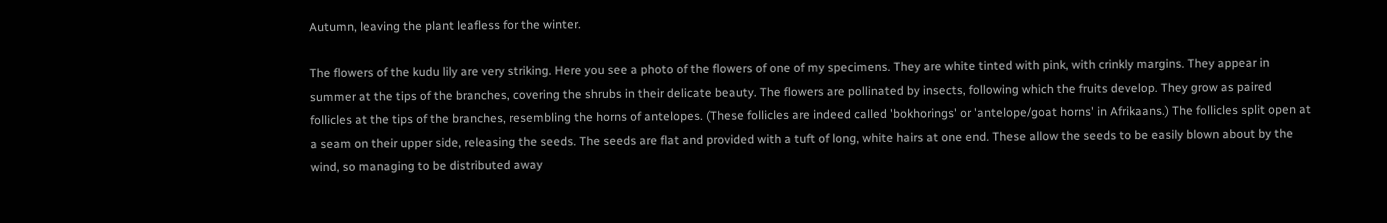Autumn, leaving the plant leafless for the winter.

The flowers of the kudu lily are very striking. Here you see a photo of the flowers of one of my specimens. They are white tinted with pink, with crinkly margins. They appear in summer at the tips of the branches, covering the shrubs in their delicate beauty. The flowers are pollinated by insects, following which the fruits develop. They grow as paired follicles at the tips of the branches, resembling the horns of antelopes. (These follicles are indeed called 'bokhorings' or 'antelope/goat horns' in Afrikaans.) The follicles split open at a seam on their upper side, releasing the seeds. The seeds are flat and provided with a tuft of long, white hairs at one end. These allow the seeds to be easily blown about by the wind, so managing to be distributed away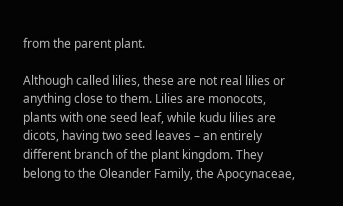from the parent plant.

Although called lilies, these are not real lilies or anything close to them. Lilies are monocots, plants with one seed leaf, while kudu lilies are dicots, having two seed leaves – an entirely different branch of the plant kingdom. They belong to the Oleander Family, the Apocynaceae,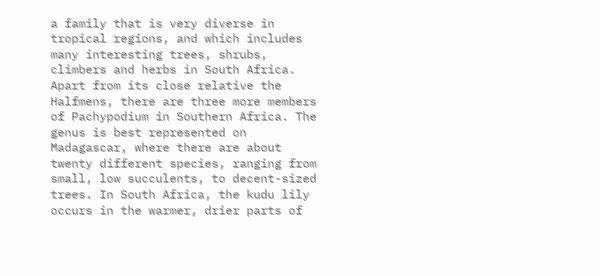a family that is very diverse in tropical regions, and which includes many interesting trees, shrubs, climbers and herbs in South Africa. Apart from its close relative the Halfmens, there are three more members of Pachypodium in Southern Africa. The genus is best represented on Madagascar, where there are about twenty different species, ranging from small, low succulents, to decent-sized trees. In South Africa, the kudu lily occurs in the warmer, drier parts of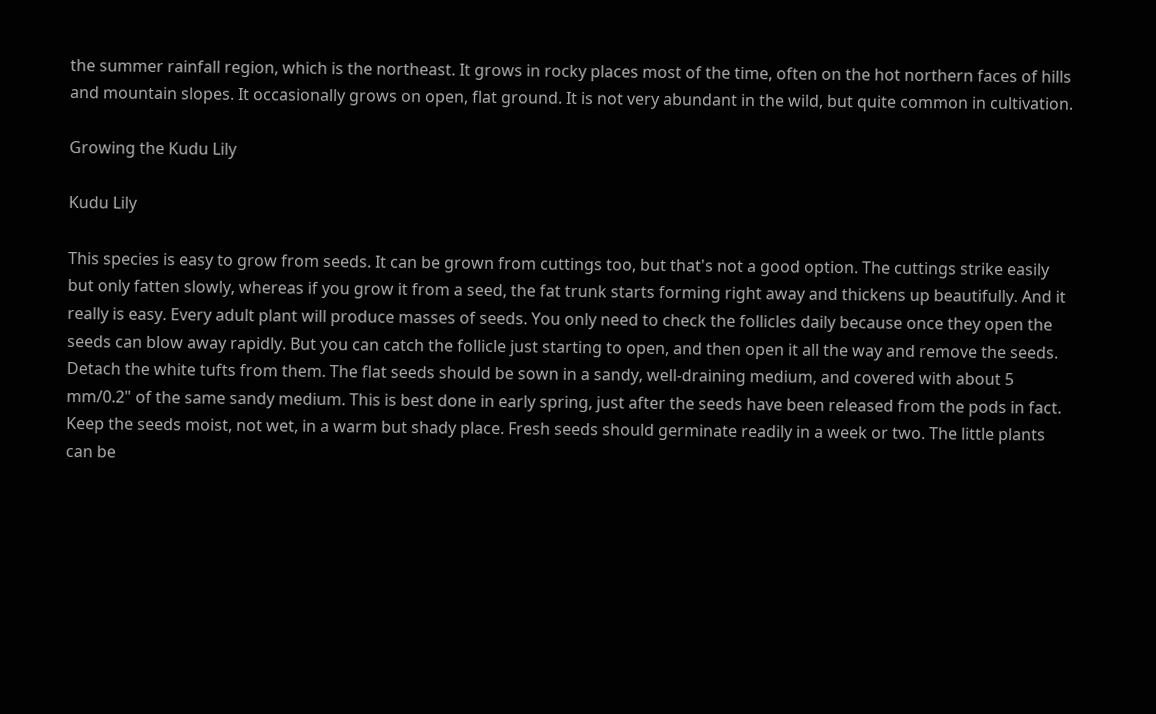the summer rainfall region, which is the northeast. It grows in rocky places most of the time, often on the hot northern faces of hills and mountain slopes. It occasionally grows on open, flat ground. It is not very abundant in the wild, but quite common in cultivation.

Growing the Kudu Lily

Kudu Lily

This species is easy to grow from seeds. It can be grown from cuttings too, but that's not a good option. The cuttings strike easily but only fatten slowly, whereas if you grow it from a seed, the fat trunk starts forming right away and thickens up beautifully. And it really is easy. Every adult plant will produce masses of seeds. You only need to check the follicles daily because once they open the seeds can blow away rapidly. But you can catch the follicle just starting to open, and then open it all the way and remove the seeds. Detach the white tufts from them. The flat seeds should be sown in a sandy, well-draining medium, and covered with about 5 mm/0.2" of the same sandy medium. This is best done in early spring, just after the seeds have been released from the pods in fact. Keep the seeds moist, not wet, in a warm but shady place. Fresh seeds should germinate readily in a week or two. The little plants can be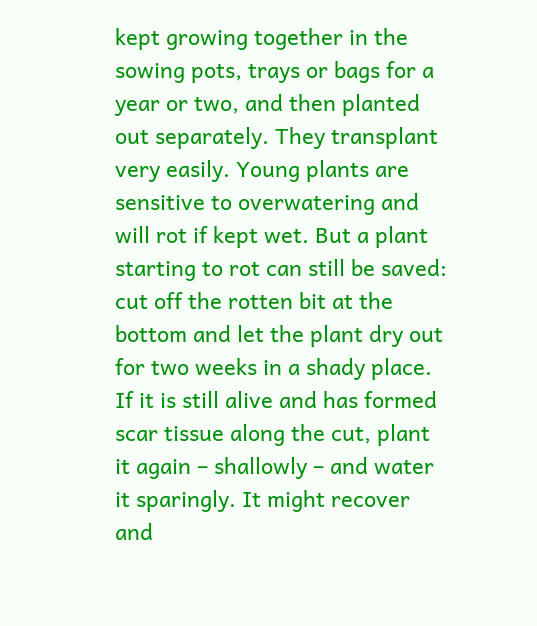kept growing together in the sowing pots, trays or bags for a year or two, and then planted out separately. They transplant very easily. Young plants are sensitive to overwatering and will rot if kept wet. But a plant starting to rot can still be saved: cut off the rotten bit at the bottom and let the plant dry out for two weeks in a shady place. If it is still alive and has formed scar tissue along the cut, plant it again – shallowly – and water it sparingly. It might recover and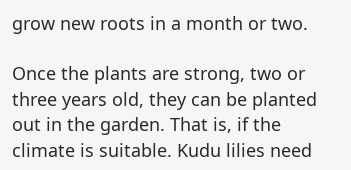grow new roots in a month or two.

Once the plants are strong, two or three years old, they can be planted out in the garden. That is, if the climate is suitable. Kudu lilies need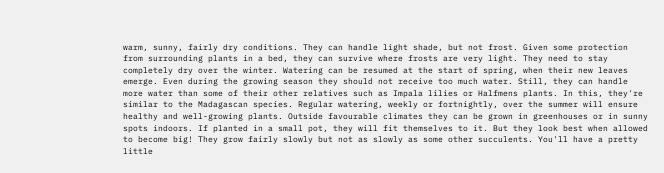warm, sunny, fairly dry conditions. They can handle light shade, but not frost. Given some protection from surrounding plants in a bed, they can survive where frosts are very light. They need to stay completely dry over the winter. Watering can be resumed at the start of spring, when their new leaves emerge. Even during the growing season they should not receive too much water. Still, they can handle more water than some of their other relatives such as Impala lilies or Halfmens plants. In this, they're similar to the Madagascan species. Regular watering, weekly or fortnightly, over the summer will ensure healthy and well-growing plants. Outside favourable climates they can be grown in greenhouses or in sunny spots indoors. If planted in a small pot, they will fit themselves to it. But they look best when allowed to become big! They grow fairly slowly but not as slowly as some other succulents. You'll have a pretty little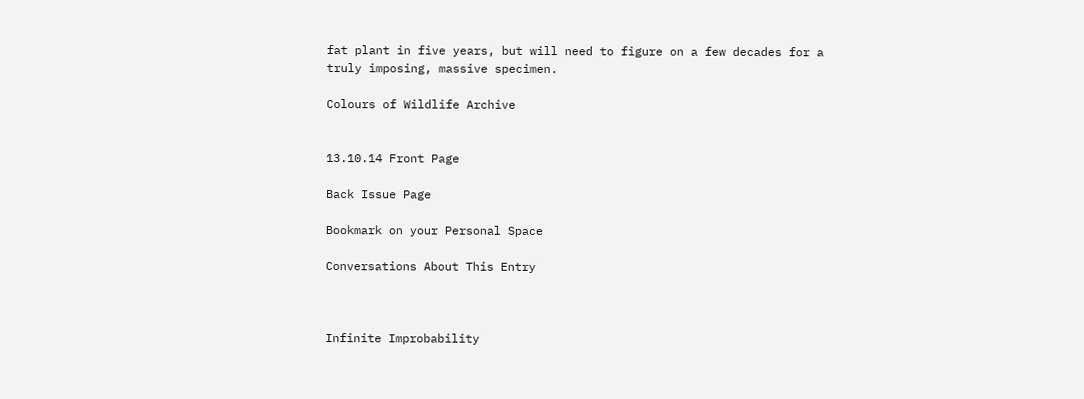fat plant in five years, but will need to figure on a few decades for a truly imposing, massive specimen.

Colours of Wildlife Archive


13.10.14 Front Page

Back Issue Page

Bookmark on your Personal Space

Conversations About This Entry



Infinite Improbability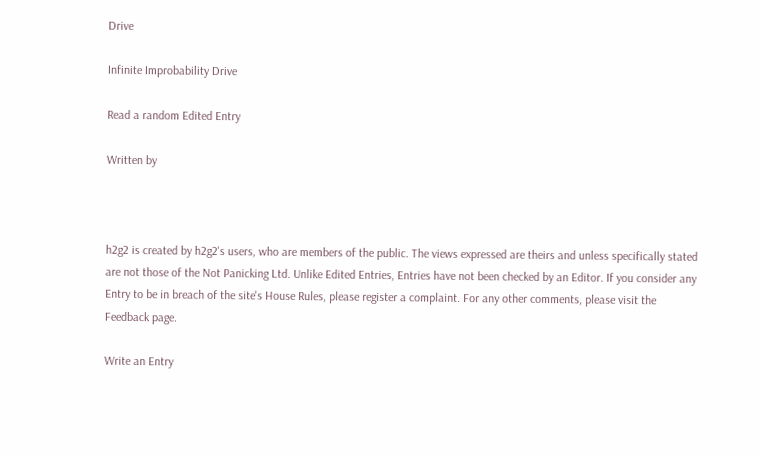Drive

Infinite Improbability Drive

Read a random Edited Entry

Written by



h2g2 is created by h2g2's users, who are members of the public. The views expressed are theirs and unless specifically stated are not those of the Not Panicking Ltd. Unlike Edited Entries, Entries have not been checked by an Editor. If you consider any Entry to be in breach of the site's House Rules, please register a complaint. For any other comments, please visit the Feedback page.

Write an Entry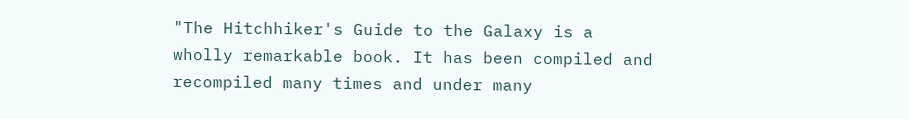"The Hitchhiker's Guide to the Galaxy is a wholly remarkable book. It has been compiled and recompiled many times and under many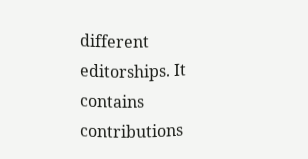different editorships. It contains contributions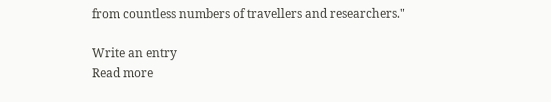from countless numbers of travellers and researchers."

Write an entry
Read more